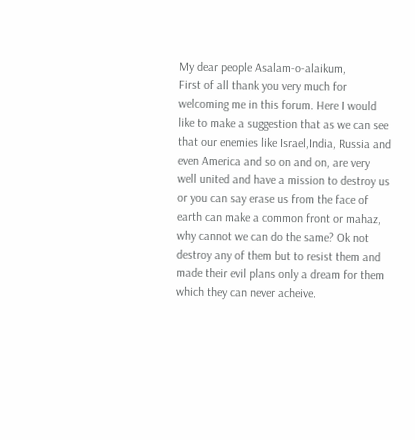My dear people Asalam-o-alaikum,
First of all thank you very much for welcoming me in this forum. Here I would like to make a suggestion that as we can see that our enemies like Israel,India, Russia and even America and so on and on, are very well united and have a mission to destroy us or you can say erase us from the face of earth can make a common front or mahaz, why cannot we can do the same? Ok not destroy any of them but to resist them and made their evil plans only a dream for them which they can never acheive.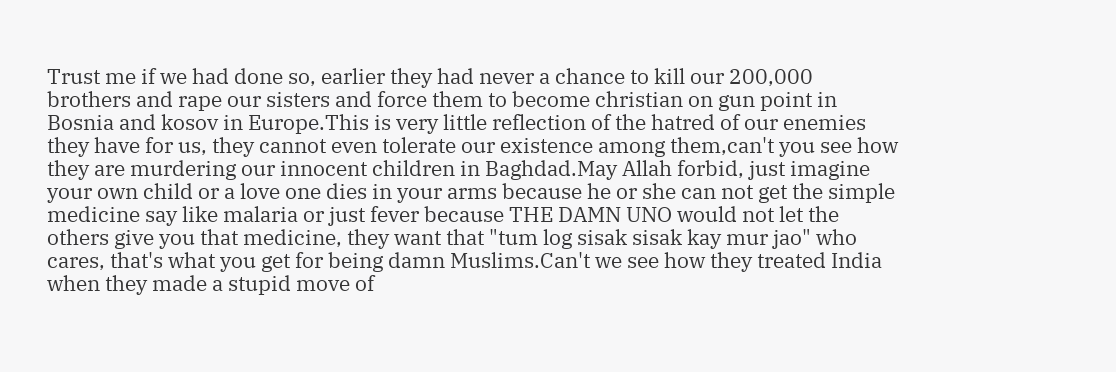Trust me if we had done so, earlier they had never a chance to kill our 200,000 brothers and rape our sisters and force them to become christian on gun point in Bosnia and kosov in Europe.This is very little reflection of the hatred of our enemies they have for us, they cannot even tolerate our existence among them,can't you see how they are murdering our innocent children in Baghdad.May Allah forbid, just imagine your own child or a love one dies in your arms because he or she can not get the simple medicine say like malaria or just fever because THE DAMN UNO would not let the others give you that medicine, they want that "tum log sisak sisak kay mur jao" who cares, that's what you get for being damn Muslims.Can't we see how they treated India when they made a stupid move of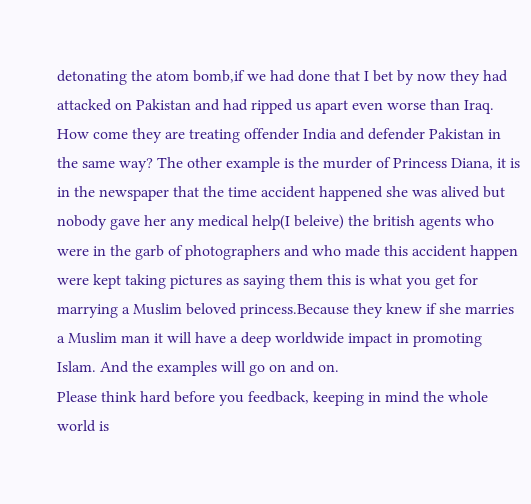detonating the atom bomb,if we had done that I bet by now they had attacked on Pakistan and had ripped us apart even worse than Iraq. How come they are treating offender India and defender Pakistan in the same way? The other example is the murder of Princess Diana, it is in the newspaper that the time accident happened she was alived but nobody gave her any medical help(I beleive) the british agents who were in the garb of photographers and who made this accident happen were kept taking pictures as saying them this is what you get for marrying a Muslim beloved princess.Because they knew if she marries a Muslim man it will have a deep worldwide impact in promoting Islam. And the examples will go on and on.
Please think hard before you feedback, keeping in mind the whole world is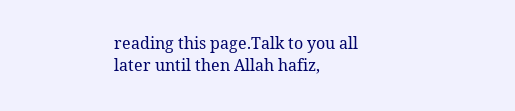reading this page.Talk to you all later until then Allah hafiz,